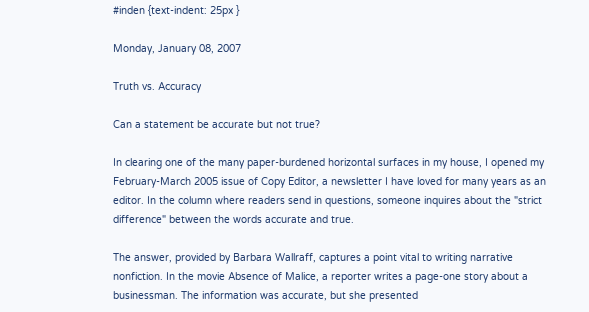#inden {text-indent: 25px }

Monday, January 08, 2007

Truth vs. Accuracy

Can a statement be accurate but not true?

In clearing one of the many paper-burdened horizontal surfaces in my house, I opened my February-March 2005 issue of Copy Editor, a newsletter I have loved for many years as an editor. In the column where readers send in questions, someone inquires about the "strict difference" between the words accurate and true.

The answer, provided by Barbara Wallraff, captures a point vital to writing narrative nonfiction. In the movie Absence of Malice, a reporter writes a page-one story about a businessman. The information was accurate, but she presented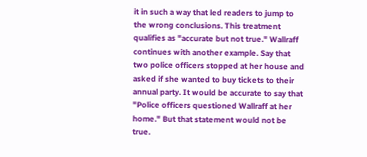it in such a way that led readers to jump to the wrong conclusions. This treatment qualifies as "accurate but not true." Wallraff continues with another example. Say that two police officers stopped at her house and asked if she wanted to buy tickets to their annual party. It would be accurate to say that "Police officers questioned Wallraff at her home." But that statement would not be true.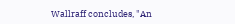Wallraff concludes, "An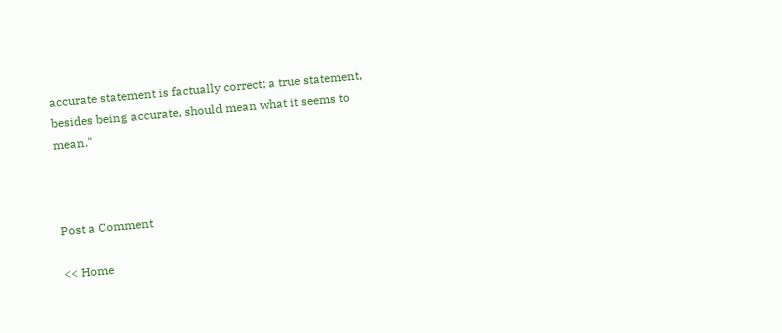accurate statement is factually correct; a true statement, besides being accurate, should mean what it seems to mean."



Post a Comment

<< Home